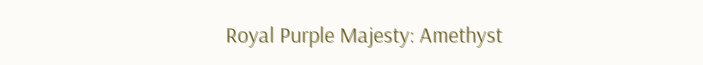Royal Purple Majesty: Amethyst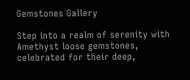Gemstones Gallery

Step into a realm of serenity with Amethyst loose gemstones, celebrated for their deep,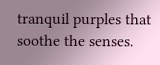tranquil purples that soothe the senses.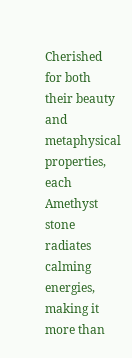Cherished for both their beauty and metaphysical properties, each Amethyst stone radiates calming energies, making it more than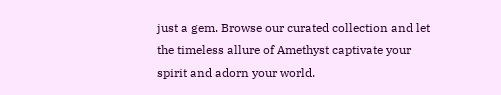just a gem. Browse our curated collection and let the timeless allure of Amethyst captivate your spirit and adorn your world.